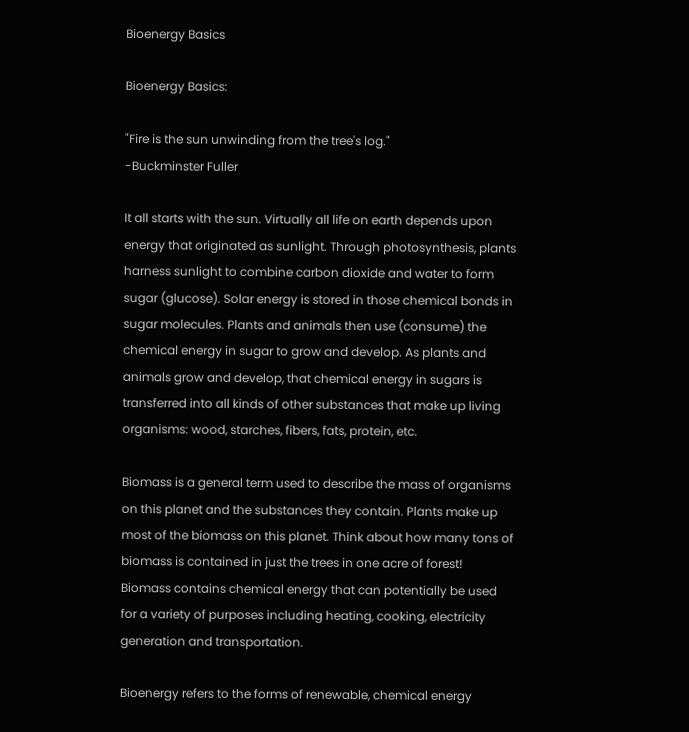Bioenergy Basics

Bioenergy Basics:

"Fire is the sun unwinding from the tree's log."
-Buckminster Fuller

It all starts with the sun. Virtually all life on earth depends upon energy that originated as sunlight. Through photosynthesis, plants harness sunlight to combine carbon dioxide and water to form sugar (glucose). Solar energy is stored in those chemical bonds in sugar molecules. Plants and animals then use (consume) the chemical energy in sugar to grow and develop. As plants and animals grow and develop, that chemical energy in sugars is transferred into all kinds of other substances that make up living organisms: wood, starches, fibers, fats, protein, etc.

Biomass is a general term used to describe the mass of organisms on this planet and the substances they contain. Plants make up most of the biomass on this planet. Think about how many tons of biomass is contained in just the trees in one acre of forest! Biomass contains chemical energy that can potentially be used for a variety of purposes including heating, cooking, electricity generation and transportation.

Bioenergy refers to the forms of renewable, chemical energy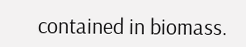contained in biomass.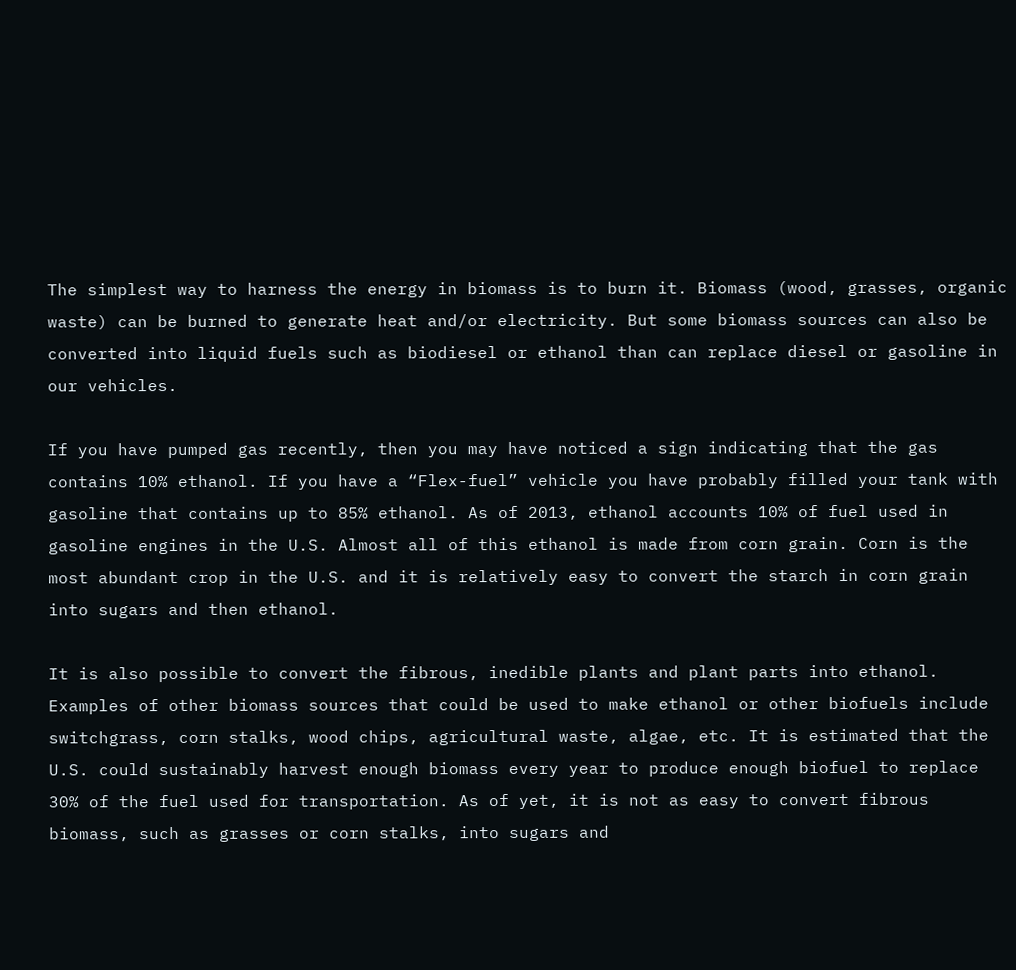The simplest way to harness the energy in biomass is to burn it. Biomass (wood, grasses, organic waste) can be burned to generate heat and/or electricity. But some biomass sources can also be converted into liquid fuels such as biodiesel or ethanol than can replace diesel or gasoline in our vehicles.

If you have pumped gas recently, then you may have noticed a sign indicating that the gas contains 10% ethanol. If you have a “Flex-fuel” vehicle you have probably filled your tank with gasoline that contains up to 85% ethanol. As of 2013, ethanol accounts 10% of fuel used in gasoline engines in the U.S. Almost all of this ethanol is made from corn grain. Corn is the most abundant crop in the U.S. and it is relatively easy to convert the starch in corn grain into sugars and then ethanol.

It is also possible to convert the fibrous, inedible plants and plant parts into ethanol. Examples of other biomass sources that could be used to make ethanol or other biofuels include switchgrass, corn stalks, wood chips, agricultural waste, algae, etc. It is estimated that the U.S. could sustainably harvest enough biomass every year to produce enough biofuel to replace 30% of the fuel used for transportation. As of yet, it is not as easy to convert fibrous biomass, such as grasses or corn stalks, into sugars and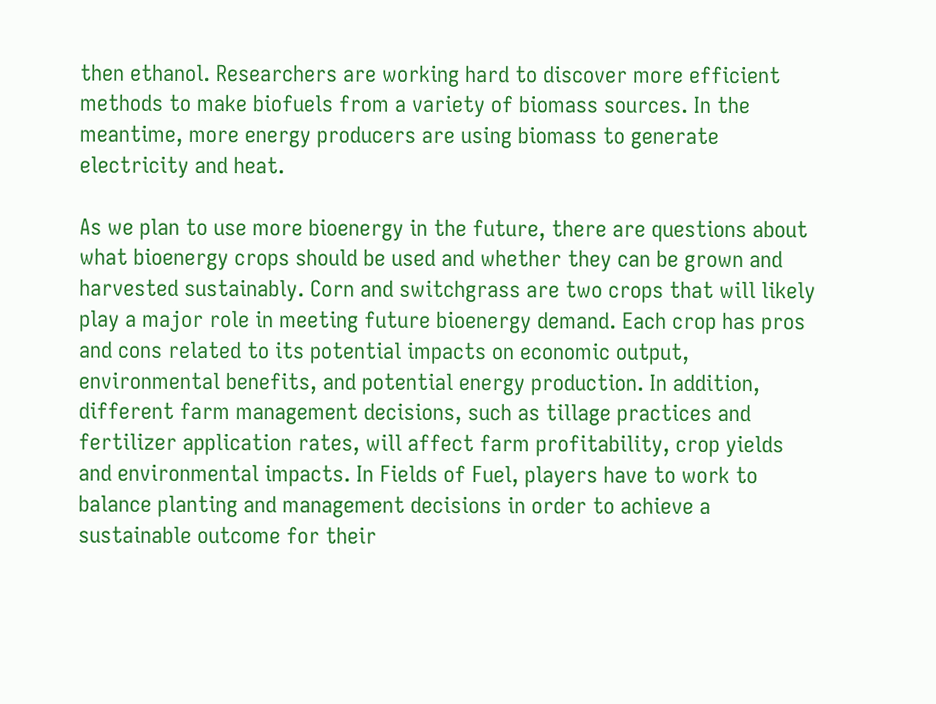then ethanol. Researchers are working hard to discover more efficient methods to make biofuels from a variety of biomass sources. In the meantime, more energy producers are using biomass to generate electricity and heat.

As we plan to use more bioenergy in the future, there are questions about what bioenergy crops should be used and whether they can be grown and harvested sustainably. Corn and switchgrass are two crops that will likely play a major role in meeting future bioenergy demand. Each crop has pros and cons related to its potential impacts on economic output, environmental benefits, and potential energy production. In addition, different farm management decisions, such as tillage practices and fertilizer application rates, will affect farm profitability, crop yields and environmental impacts. In Fields of Fuel, players have to work to balance planting and management decisions in order to achieve a sustainable outcome for their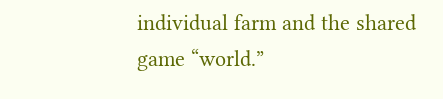individual farm and the shared game “world.”